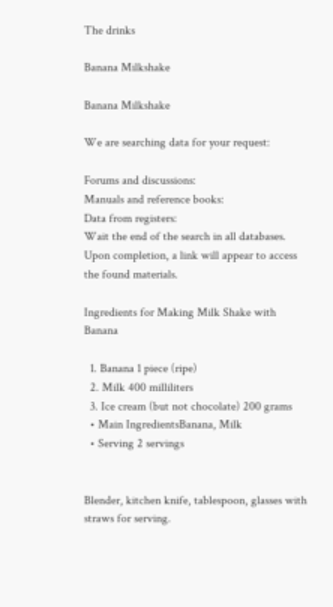The drinks

Banana Milkshake

Banana Milkshake

We are searching data for your request:

Forums and discussions:
Manuals and reference books:
Data from registers:
Wait the end of the search in all databases.
Upon completion, a link will appear to access the found materials.

Ingredients for Making Milk Shake with Banana

  1. Banana 1 piece (ripe)
  2. Milk 400 milliliters
  3. Ice cream (but not chocolate) 200 grams
  • Main IngredientsBanana, Milk
  • Serving 2 servings


Blender, kitchen knife, tablespoon, glasses with straws for serving.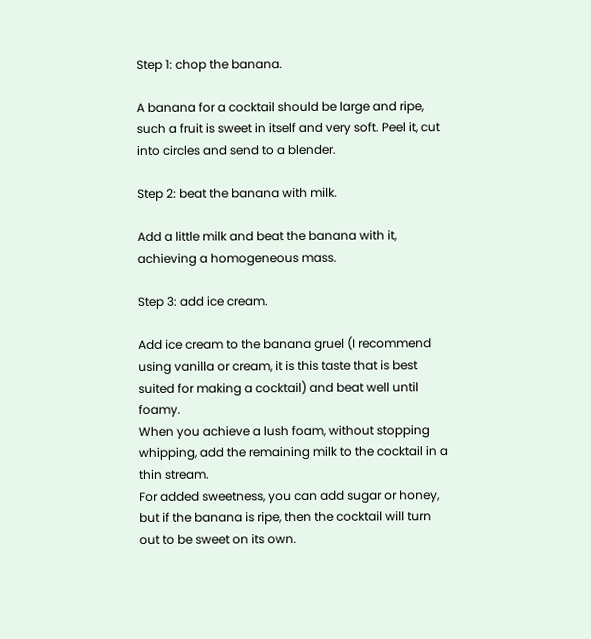Step 1: chop the banana.

A banana for a cocktail should be large and ripe, such a fruit is sweet in itself and very soft. Peel it, cut into circles and send to a blender.

Step 2: beat the banana with milk.

Add a little milk and beat the banana with it, achieving a homogeneous mass.

Step 3: add ice cream.

Add ice cream to the banana gruel (I recommend using vanilla or cream, it is this taste that is best suited for making a cocktail) and beat well until foamy.
When you achieve a lush foam, without stopping whipping, add the remaining milk to the cocktail in a thin stream.
For added sweetness, you can add sugar or honey, but if the banana is ripe, then the cocktail will turn out to be sweet on its own.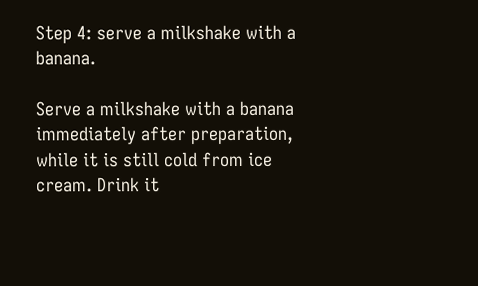Step 4: serve a milkshake with a banana.

Serve a milkshake with a banana immediately after preparation, while it is still cold from ice cream. Drink it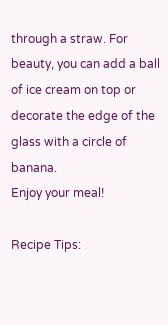through a straw. For beauty, you can add a ball of ice cream on top or decorate the edge of the glass with a circle of banana.
Enjoy your meal!

Recipe Tips: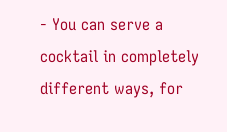- You can serve a cocktail in completely different ways, for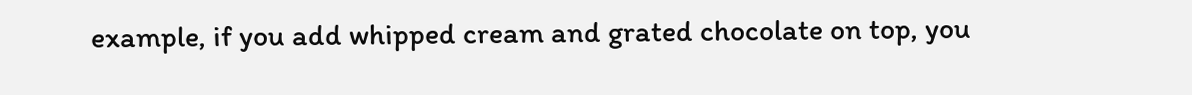example, if you add whipped cream and grated chocolate on top, you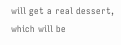will get a real dessert, which will be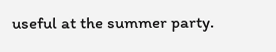useful at the summer party.